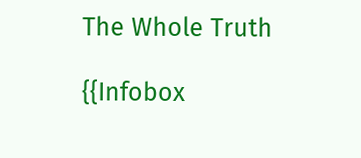The Whole Truth

{{Infobox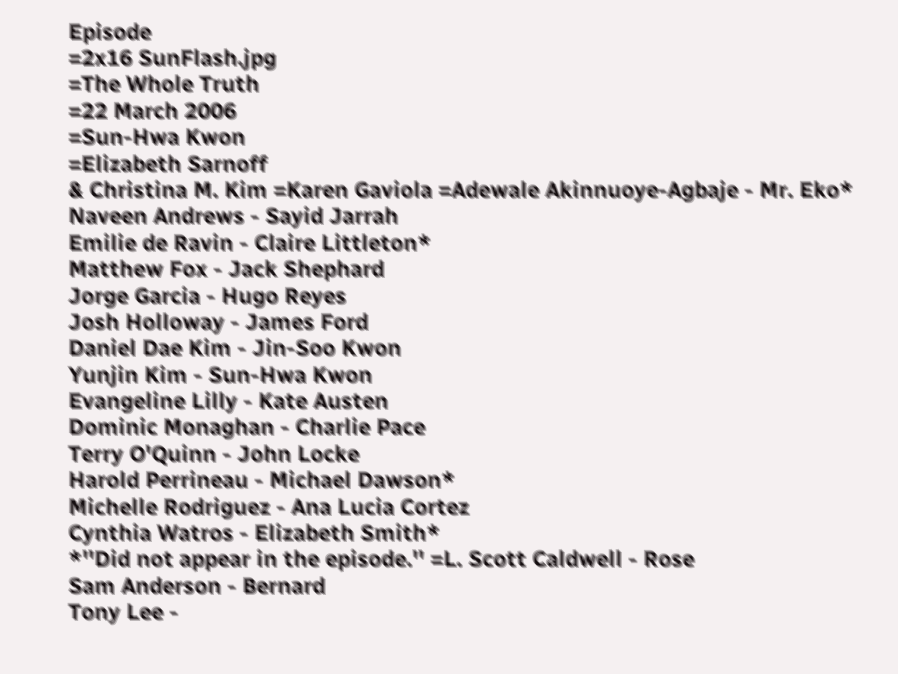Episode
=2x16 SunFlash.jpg
=The Whole Truth
=22 March 2006
=Sun-Hwa Kwon
=Elizabeth Sarnoff
& Christina M. Kim =Karen Gaviola =Adewale Akinnuoye-Agbaje - Mr. Eko*
Naveen Andrews - Sayid Jarrah
Emilie de Ravin - Claire Littleton*
Matthew Fox - Jack Shephard
Jorge Garcia - Hugo Reyes
Josh Holloway - James Ford
Daniel Dae Kim - Jin-Soo Kwon
Yunjin Kim - Sun-Hwa Kwon
Evangeline Lilly - Kate Austen
Dominic Monaghan - Charlie Pace
Terry O'Quinn - John Locke
Harold Perrineau - Michael Dawson*
Michelle Rodriguez - Ana Lucia Cortez
Cynthia Watros - Elizabeth Smith*
*''Did not appear in the episode.'' =L. Scott Caldwell - Rose
Sam Anderson - Bernard
Tony Lee -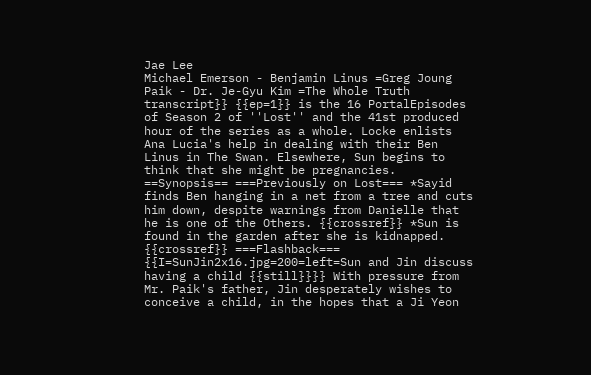Jae Lee
Michael Emerson - Benjamin Linus =Greg Joung Paik - Dr. Je-Gyu Kim =The Whole Truth transcript}} {{ep=1}} is the 16 PortalEpisodes of Season 2 of ''Lost'' and the 41st produced hour of the series as a whole. Locke enlists Ana Lucia's help in dealing with their Ben Linus in The Swan. Elsewhere, Sun begins to think that she might be pregnancies. ==Synopsis== ===Previously on Lost=== *Sayid finds Ben hanging in a net from a tree and cuts him down, despite warnings from Danielle that he is one of the Others. {{crossref}} *Sun is found in the garden after she is kidnapped. {{crossref}} ===Flashback=== {{I=SunJin2x16.jpg=200=left=Sun and Jin discuss having a child {{still}}}} With pressure from Mr. Paik's father, Jin desperately wishes to conceive a child, in the hopes that a Ji Yeon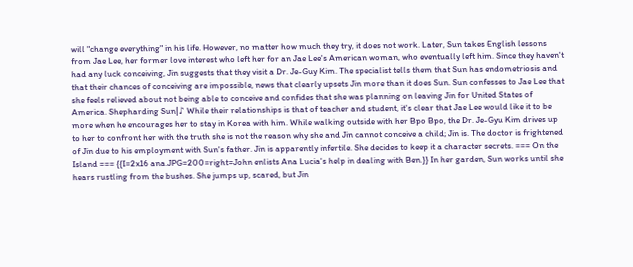will "change everything" in his life. However, no matter how much they try, it does not work. Later, Sun takes English lessons from Jae Lee, her former love interest who left her for an Jae Lee's American woman, who eventually left him. Since they haven't had any luck conceiving, Jin suggests that they visit a Dr. Je-Guy Kim. The specialist tells them that Sun has endometriosis and that their chances of conceiving are impossible, news that clearly upsets Jin more than it does Sun. Sun confesses to Jae Lee that she feels relieved about not being able to conceive and confides that she was planning on leaving Jin for United States of America. Shepharding Sun|♪ While their relationships is that of teacher and student, it's clear that Jae Lee would like it to be more when he encourages her to stay in Korea with him. While walking outside with her Bpo Bpo, the Dr. Je-Gyu Kim drives up to her to confront her with the truth she is not the reason why she and Jin cannot conceive a child; Jin is. The doctor is frightened of Jin due to his employment with Sun's father. Jin is apparently infertile. She decides to keep it a character secrets. === On the Island === {{I=2x16 ana.JPG=200=right=John enlists Ana Lucia's help in dealing with Ben.}} In her garden, Sun works until she hears rustling from the bushes. She jumps up, scared, but Jin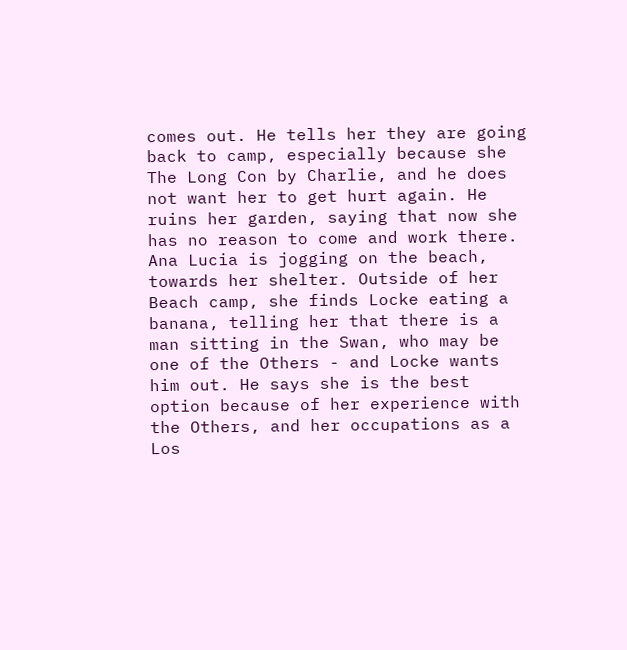comes out. He tells her they are going back to camp, especially because she The Long Con by Charlie, and he does not want her to get hurt again. He ruins her garden, saying that now she has no reason to come and work there. Ana Lucia is jogging on the beach, towards her shelter. Outside of her Beach camp, she finds Locke eating a banana, telling her that there is a man sitting in the Swan, who may be one of the Others - and Locke wants him out. He says she is the best option because of her experience with the Others, and her occupations as a Los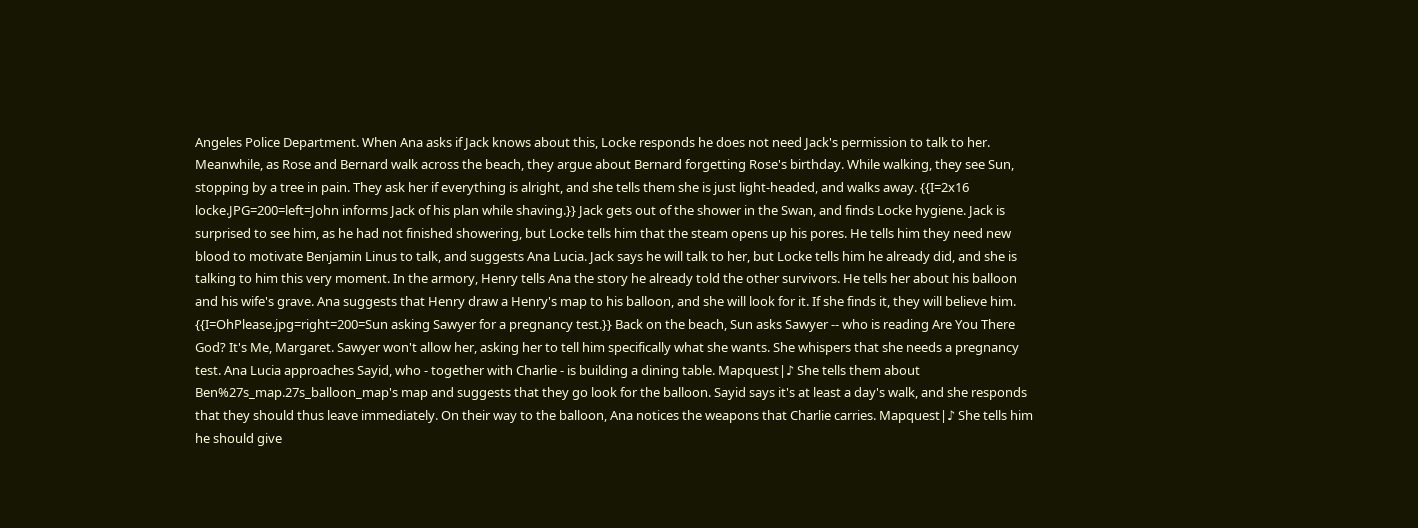Angeles Police Department. When Ana asks if Jack knows about this, Locke responds he does not need Jack's permission to talk to her. Meanwhile, as Rose and Bernard walk across the beach, they argue about Bernard forgetting Rose's birthday. While walking, they see Sun, stopping by a tree in pain. They ask her if everything is alright, and she tells them she is just light-headed, and walks away. {{I=2x16 locke.JPG=200=left=John informs Jack of his plan while shaving.}} Jack gets out of the shower in the Swan, and finds Locke hygiene. Jack is surprised to see him, as he had not finished showering, but Locke tells him that the steam opens up his pores. He tells him they need new blood to motivate Benjamin Linus to talk, and suggests Ana Lucia. Jack says he will talk to her, but Locke tells him he already did, and she is talking to him this very moment. In the armory, Henry tells Ana the story he already told the other survivors. He tells her about his balloon and his wife's grave. Ana suggests that Henry draw a Henry's map to his balloon, and she will look for it. If she finds it, they will believe him. {{I=OhPlease.jpg=right=200=Sun asking Sawyer for a pregnancy test.}} Back on the beach, Sun asks Sawyer -- who is reading Are You There God? It's Me, Margaret. Sawyer won't allow her, asking her to tell him specifically what she wants. She whispers that she needs a pregnancy test. Ana Lucia approaches Sayid, who - together with Charlie - is building a dining table. Mapquest|♪ She tells them about Ben%27s_map.27s_balloon_map's map and suggests that they go look for the balloon. Sayid says it's at least a day's walk, and she responds that they should thus leave immediately. On their way to the balloon, Ana notices the weapons that Charlie carries. Mapquest|♪ She tells him he should give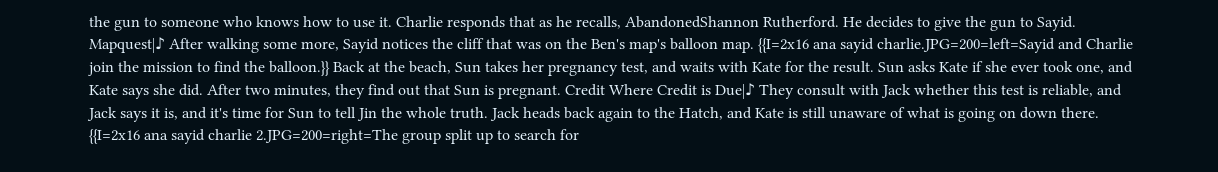the gun to someone who knows how to use it. Charlie responds that as he recalls, AbandonedShannon Rutherford. He decides to give the gun to Sayid. Mapquest|♪ After walking some more, Sayid notices the cliff that was on the Ben's map's balloon map. {{I=2x16 ana sayid charlie.JPG=200=left=Sayid and Charlie join the mission to find the balloon.}} Back at the beach, Sun takes her pregnancy test, and waits with Kate for the result. Sun asks Kate if she ever took one, and Kate says she did. After two minutes, they find out that Sun is pregnant. Credit Where Credit is Due|♪ They consult with Jack whether this test is reliable, and Jack says it is, and it's time for Sun to tell Jin the whole truth. Jack heads back again to the Hatch, and Kate is still unaware of what is going on down there. {{I=2x16 ana sayid charlie 2.JPG=200=right=The group split up to search for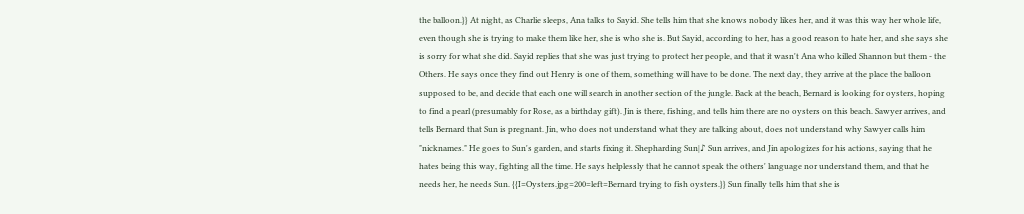the balloon.}} At night, as Charlie sleeps, Ana talks to Sayid. She tells him that she knows nobody likes her, and it was this way her whole life, even though she is trying to make them like her, she is who she is. But Sayid, according to her, has a good reason to hate her, and she says she is sorry for what she did. Sayid replies that she was just trying to protect her people, and that it wasn't Ana who killed Shannon but them - the Others. He says once they find out Henry is one of them, something will have to be done. The next day, they arrive at the place the balloon supposed to be, and decide that each one will search in another section of the jungle. Back at the beach, Bernard is looking for oysters, hoping to find a pearl (presumably for Rose, as a birthday gift). Jin is there, fishing, and tells him there are no oysters on this beach. Sawyer arrives, and tells Bernard that Sun is pregnant. Jin, who does not understand what they are talking about, does not understand why Sawyer calls him "nicknames." He goes to Sun's garden, and starts fixing it. Shepharding Sun|♪ Sun arrives, and Jin apologizes for his actions, saying that he hates being this way, fighting all the time. He says helplessly that he cannot speak the others' language nor understand them, and that he needs her, he needs Sun. {{I=Oysters.jpg=200=left=Bernard trying to fish oysters.}} Sun finally tells him that she is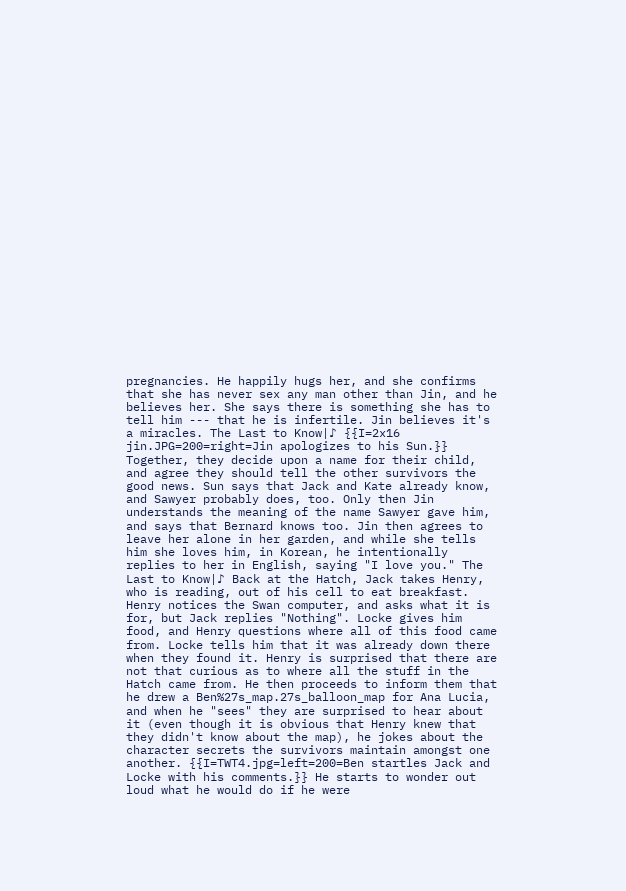pregnancies. He happily hugs her, and she confirms that she has never sex any man other than Jin, and he believes her. She says there is something she has to tell him --- that he is infertile. Jin believes it's a miracles. The Last to Know|♪ {{I=2x16 jin.JPG=200=right=Jin apologizes to his Sun.}} Together, they decide upon a name for their child, and agree they should tell the other survivors the good news. Sun says that Jack and Kate already know, and Sawyer probably does, too. Only then Jin understands the meaning of the name Sawyer gave him, and says that Bernard knows too. Jin then agrees to leave her alone in her garden, and while she tells him she loves him, in Korean, he intentionally replies to her in English, saying "I love you." The Last to Know|♪ Back at the Hatch, Jack takes Henry, who is reading, out of his cell to eat breakfast. Henry notices the Swan computer, and asks what it is for, but Jack replies "Nothing". Locke gives him food, and Henry questions where all of this food came from. Locke tells him that it was already down there when they found it. Henry is surprised that there are not that curious as to where all the stuff in the Hatch came from. He then proceeds to inform them that he drew a Ben%27s_map.27s_balloon_map for Ana Lucia, and when he "sees" they are surprised to hear about it (even though it is obvious that Henry knew that they didn't know about the map), he jokes about the character secrets the survivors maintain amongst one another. {{I=TWT4.jpg=left=200=Ben startles Jack and Locke with his comments.}} He starts to wonder out loud what he would do if he were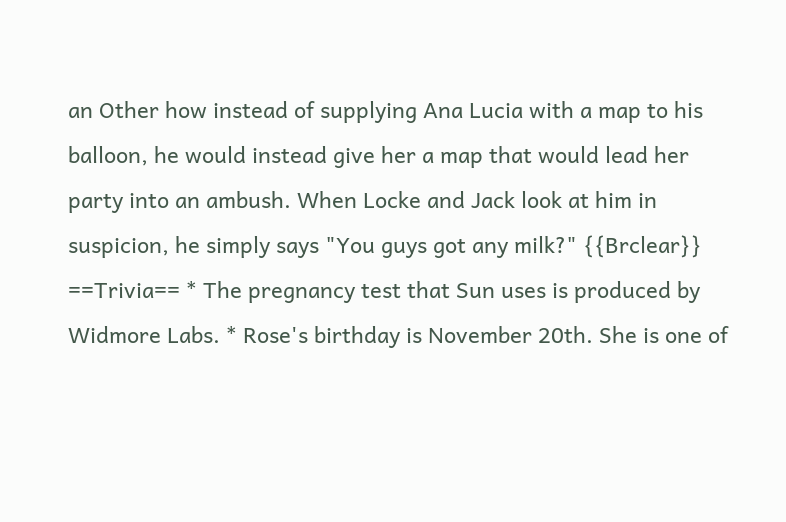an Other how instead of supplying Ana Lucia with a map to his balloon, he would instead give her a map that would lead her party into an ambush. When Locke and Jack look at him in suspicion, he simply says "You guys got any milk?" {{Brclear}} ==Trivia== * The pregnancy test that Sun uses is produced by Widmore Labs. * Rose's birthday is November 20th. She is one of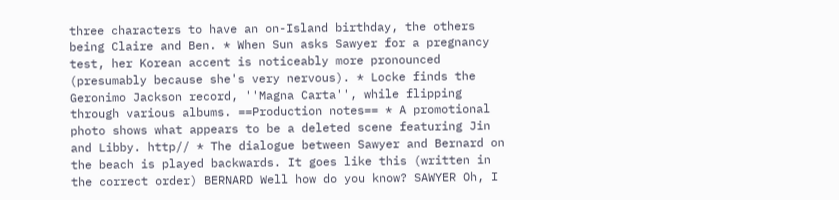three characters to have an on-Island birthday, the others being Claire and Ben. * When Sun asks Sawyer for a pregnancy test, her Korean accent is noticeably more pronounced (presumably because she's very nervous). * Locke finds the Geronimo Jackson record, ''Magna Carta'', while flipping through various albums. ==Production notes== * A promotional photo shows what appears to be a deleted scene featuring Jin and Libby. http// * The dialogue between Sawyer and Bernard on the beach is played backwards. It goes like this (written in the correct order) BERNARD Well how do you know? SAWYER Oh, I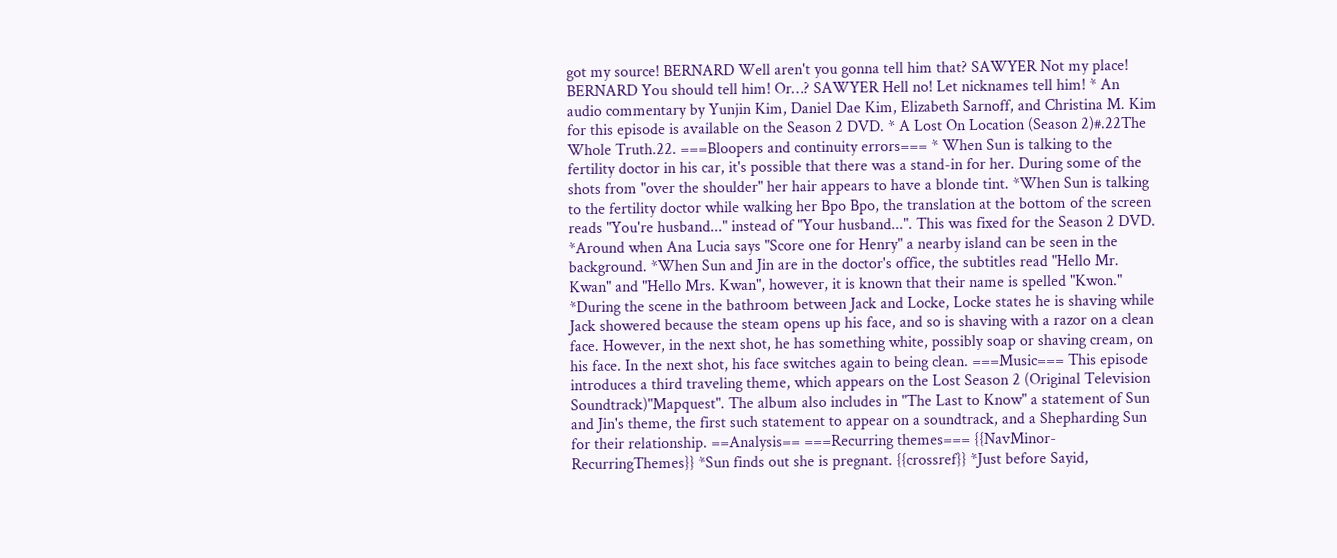got my source! BERNARD Well aren't you gonna tell him that? SAWYER Not my place! BERNARD You should tell him! Or…? SAWYER Hell no! Let nicknames tell him! * An audio commentary by Yunjin Kim, Daniel Dae Kim, Elizabeth Sarnoff, and Christina M. Kim for this episode is available on the Season 2 DVD. * A Lost On Location (Season 2)#.22The Whole Truth.22. ===Bloopers and continuity errors=== * When Sun is talking to the fertility doctor in his car, it's possible that there was a stand-in for her. During some of the shots from "over the shoulder" her hair appears to have a blonde tint. *When Sun is talking to the fertility doctor while walking her Bpo Bpo, the translation at the bottom of the screen reads "You're husband..." instead of "Your husband...". This was fixed for the Season 2 DVD. *Around when Ana Lucia says "Score one for Henry" a nearby island can be seen in the background. *When Sun and Jin are in the doctor's office, the subtitles read "Hello Mr. Kwan" and "Hello Mrs. Kwan", however, it is known that their name is spelled "Kwon." *During the scene in the bathroom between Jack and Locke, Locke states he is shaving while Jack showered because the steam opens up his face, and so is shaving with a razor on a clean face. However, in the next shot, he has something white, possibly soap or shaving cream, on his face. In the next shot, his face switches again to being clean. ===Music=== This episode introduces a third traveling theme, which appears on the Lost Season 2 (Original Television Soundtrack)"Mapquest". The album also includes in "The Last to Know" a statement of Sun and Jin's theme, the first such statement to appear on a soundtrack, and a Shepharding Sun for their relationship. ==Analysis== ===Recurring themes=== {{NavMinor-RecurringThemes}} *Sun finds out she is pregnant. {{crossref}} *Just before Sayid,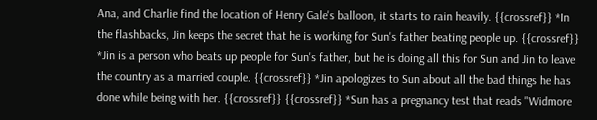Ana, and Charlie find the location of Henry Gale's balloon, it starts to rain heavily. {{crossref}} *In the flashbacks, Jin keeps the secret that he is working for Sun's father beating people up. {{crossref}} *Jin is a person who beats up people for Sun's father, but he is doing all this for Sun and Jin to leave the country as a married couple. {{crossref}} *Jin apologizes to Sun about all the bad things he has done while being with her. {{crossref}} {{crossref}} *Sun has a pregnancy test that reads "Widmore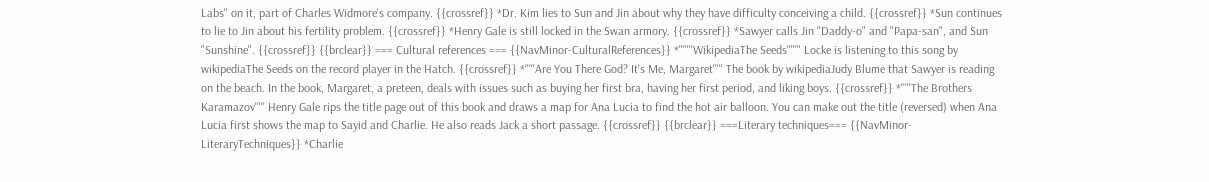Labs" on it, part of Charles Widmore's company. {{crossref}} *Dr. Kim lies to Sun and Jin about why they have difficulty conceiving a child. {{crossref}} *Sun continues to lie to Jin about his fertility problem. {{crossref}} *Henry Gale is still locked in the Swan armory. {{crossref}} *Sawyer calls Jin "Daddy-o" and "Papa-san", and Sun "Sunshine". {{crossref}} {{brclear}} === Cultural references === {{NavMinor-CulturalReferences}} *"'''''WikipediaThe Seeds'''''" Locke is listening to this song by wikipediaThe Seeds on the record player in the Hatch. {{crossref}} *'''''Are You There God? It's Me, Margaret''''' The book by wikipediaJudy Blume that Sawyer is reading on the beach. In the book, Margaret, a preteen, deals with issues such as buying her first bra, having her first period, and liking boys. {{crossref}} *'''''The Brothers Karamazov''''' Henry Gale rips the title page out of this book and draws a map for Ana Lucia to find the hot air balloon. You can make out the title (reversed) when Ana Lucia first shows the map to Sayid and Charlie. He also reads Jack a short passage. {{crossref}} {{brclear}} ===Literary techniques=== {{NavMinor-LiteraryTechniques}} *Charlie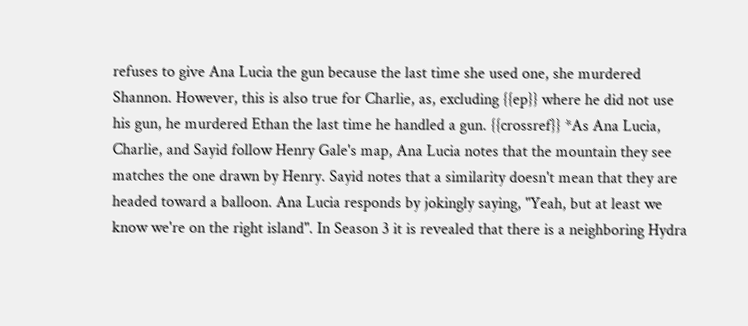refuses to give Ana Lucia the gun because the last time she used one, she murdered Shannon. However, this is also true for Charlie, as, excluding {{ep}} where he did not use his gun, he murdered Ethan the last time he handled a gun. {{crossref}} *As Ana Lucia, Charlie, and Sayid follow Henry Gale's map, Ana Lucia notes that the mountain they see matches the one drawn by Henry. Sayid notes that a similarity doesn't mean that they are headed toward a balloon. Ana Lucia responds by jokingly saying, "Yeah, but at least we know we're on the right island". In Season 3 it is revealed that there is a neighboring Hydra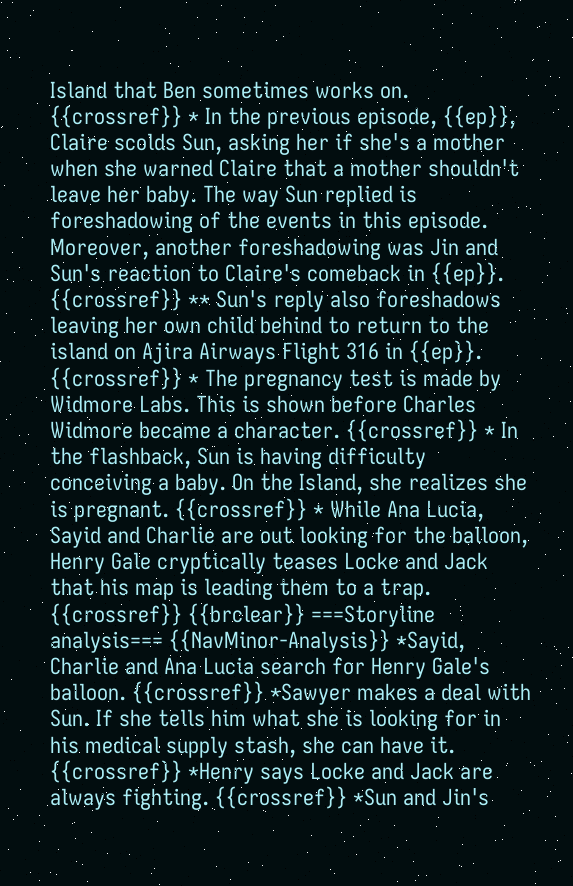Island that Ben sometimes works on. {{crossref}} * In the previous episode, {{ep}}, Claire scolds Sun, asking her if she's a mother when she warned Claire that a mother shouldn't leave her baby. The way Sun replied is foreshadowing of the events in this episode. Moreover, another foreshadowing was Jin and Sun's reaction to Claire's comeback in {{ep}}. {{crossref}} ** Sun's reply also foreshadows leaving her own child behind to return to the island on Ajira Airways Flight 316 in {{ep}}. {{crossref}} * The pregnancy test is made by Widmore Labs. This is shown before Charles Widmore became a character. {{crossref}} * In the flashback, Sun is having difficulty conceiving a baby. On the Island, she realizes she is pregnant. {{crossref}} * While Ana Lucia, Sayid and Charlie are out looking for the balloon, Henry Gale cryptically teases Locke and Jack that his map is leading them to a trap. {{crossref}} {{brclear}} ===Storyline analysis=== {{NavMinor-Analysis}} *Sayid, Charlie and Ana Lucia search for Henry Gale's balloon. {{crossref}} *Sawyer makes a deal with Sun. If she tells him what she is looking for in his medical supply stash, she can have it. {{crossref}} *Henry says Locke and Jack are always fighting. {{crossref}} *Sun and Jin's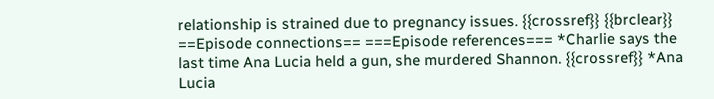relationship is strained due to pregnancy issues. {{crossref}} {{brclear}} ==Episode connections== ===Episode references=== *Charlie says the last time Ana Lucia held a gun, she murdered Shannon. {{crossref}} *Ana Lucia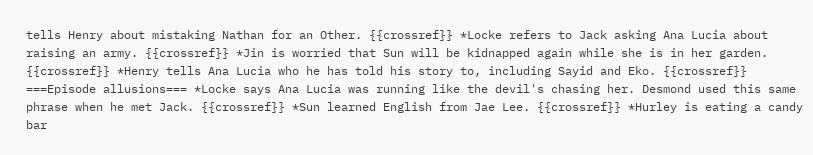tells Henry about mistaking Nathan for an Other. {{crossref}} *Locke refers to Jack asking Ana Lucia about raising an army. {{crossref}} *Jin is worried that Sun will be kidnapped again while she is in her garden. {{crossref}} *Henry tells Ana Lucia who he has told his story to, including Sayid and Eko. {{crossref}} ===Episode allusions=== *Locke says Ana Lucia was running like the devil's chasing her. Desmond used this same phrase when he met Jack. {{crossref}} *Sun learned English from Jae Lee. {{crossref}} *Hurley is eating a candy bar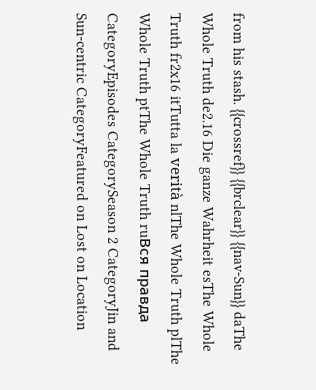from his stash. {{crossref}} {{brclear}} {{nav-Sun}} daThe Whole Truth de2.16 Die ganze Wahrheit esThe Whole Truth fr2x16 itTutta la verità nlThe Whole Truth plThe Whole Truth ptThe Whole Truth ruВся правда CategoryEpisodes CategorySeason 2 CategoryJin and Sun-centric CategoryFeatured on Lost on Location